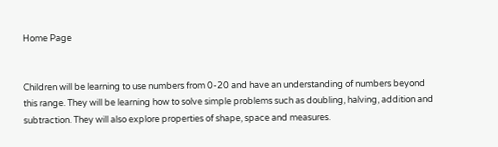Home Page


Children will be learning to use numbers from 0-20 and have an understanding of numbers beyond this range. They will be learning how to solve simple problems such as doubling, halving, addition and subtraction. They will also explore properties of shape, space and measures.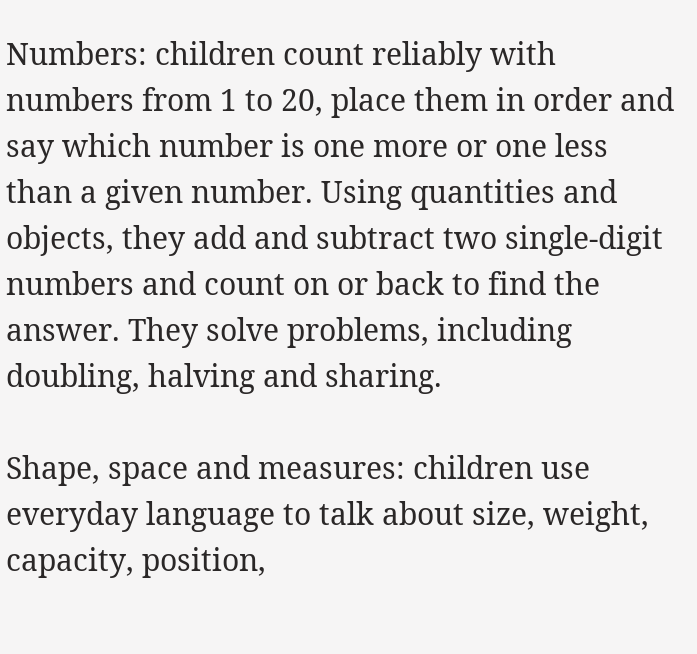Numbers: children count reliably with numbers from 1 to 20, place them in order and say which number is one more or one less than a given number. Using quantities and objects, they add and subtract two single-digit numbers and count on or back to find the answer. They solve problems, including doubling, halving and sharing.

Shape, space and measures: children use everyday language to talk about size, weight, capacity, position,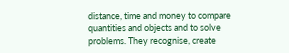distance, time and money to compare quantities and objects and to solve problems. They recognise, create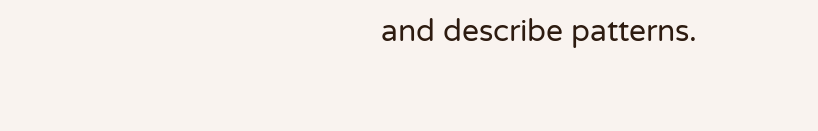and describe patterns.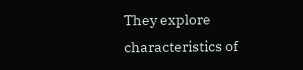They explore characteristics of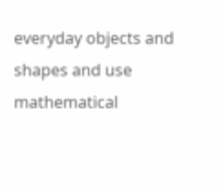everyday objects and shapes and use mathematical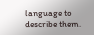language to describe them.